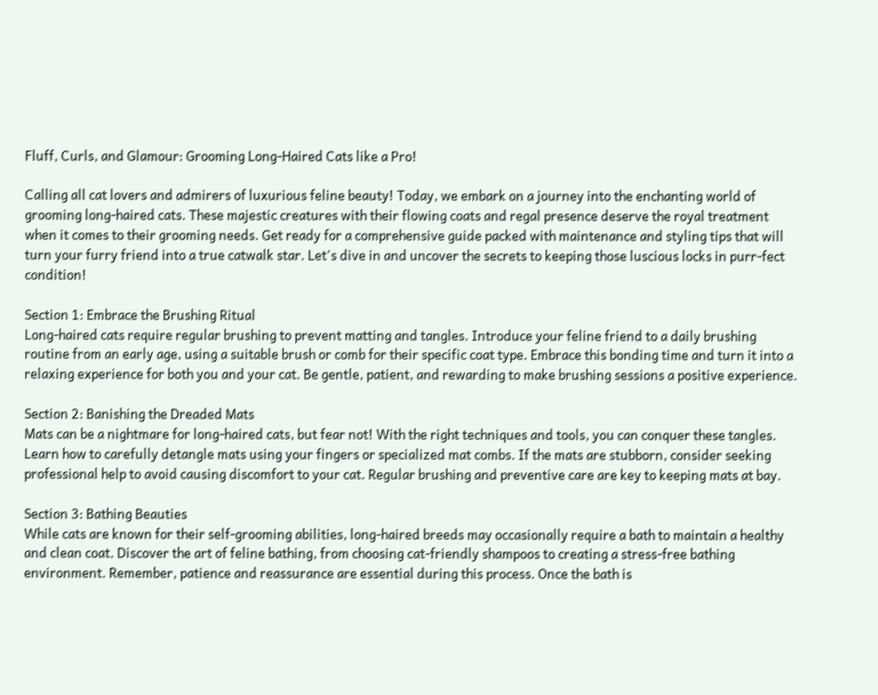Fluff, Curls, and Glamour: Grooming Long-Haired Cats like a Pro!

Calling all cat lovers and admirers of luxurious feline beauty! Today, we embark on a journey into the enchanting world of grooming long-haired cats. These majestic creatures with their flowing coats and regal presence deserve the royal treatment when it comes to their grooming needs. Get ready for a comprehensive guide packed with maintenance and styling tips that will turn your furry friend into a true catwalk star. Let's dive in and uncover the secrets to keeping those luscious locks in purr-fect condition!

Section 1: Embrace the Brushing Ritual
Long-haired cats require regular brushing to prevent matting and tangles. Introduce your feline friend to a daily brushing routine from an early age, using a suitable brush or comb for their specific coat type. Embrace this bonding time and turn it into a relaxing experience for both you and your cat. Be gentle, patient, and rewarding to make brushing sessions a positive experience.

Section 2: Banishing the Dreaded Mats
Mats can be a nightmare for long-haired cats, but fear not! With the right techniques and tools, you can conquer these tangles. Learn how to carefully detangle mats using your fingers or specialized mat combs. If the mats are stubborn, consider seeking professional help to avoid causing discomfort to your cat. Regular brushing and preventive care are key to keeping mats at bay.

Section 3: Bathing Beauties
While cats are known for their self-grooming abilities, long-haired breeds may occasionally require a bath to maintain a healthy and clean coat. Discover the art of feline bathing, from choosing cat-friendly shampoos to creating a stress-free bathing environment. Remember, patience and reassurance are essential during this process. Once the bath is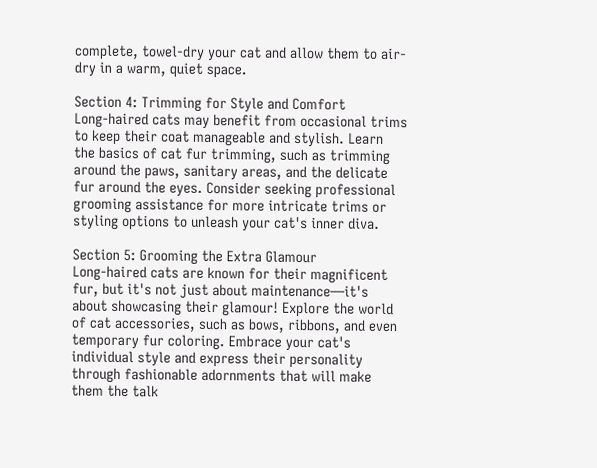complete, towel-dry your cat and allow them to air-dry in a warm, quiet space.

Section 4: Trimming for Style and Comfort
Long-haired cats may benefit from occasional trims to keep their coat manageable and stylish. Learn the basics of cat fur trimming, such as trimming around the paws, sanitary areas, and the delicate fur around the eyes. Consider seeking professional grooming assistance for more intricate trims or styling options to unleash your cat's inner diva.

Section 5: Grooming the Extra Glamour
Long-haired cats are known for their magnificent fur, but it's not just about maintenance—it's about showcasing their glamour! Explore the world of cat accessories, such as bows, ribbons, and even temporary fur coloring. Embrace your cat's individual style and express their personality through fashionable adornments that will make them the talk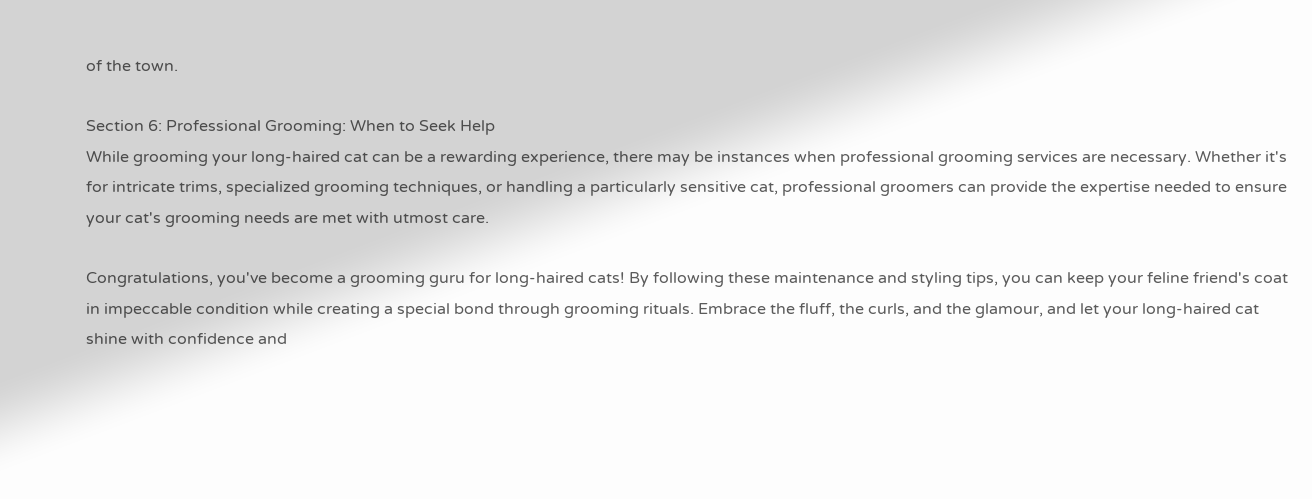of the town.

Section 6: Professional Grooming: When to Seek Help
While grooming your long-haired cat can be a rewarding experience, there may be instances when professional grooming services are necessary. Whether it's for intricate trims, specialized grooming techniques, or handling a particularly sensitive cat, professional groomers can provide the expertise needed to ensure your cat's grooming needs are met with utmost care.

Congratulations, you've become a grooming guru for long-haired cats! By following these maintenance and styling tips, you can keep your feline friend's coat in impeccable condition while creating a special bond through grooming rituals. Embrace the fluff, the curls, and the glamour, and let your long-haired cat shine with confidence and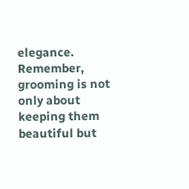elegance. Remember, grooming is not only about keeping them beautiful but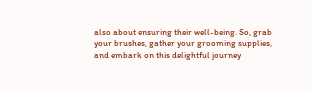also about ensuring their well-being. So, grab your brushes, gather your grooming supplies, and embark on this delightful journey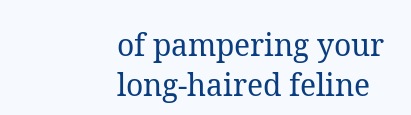of pampering your long-haired feline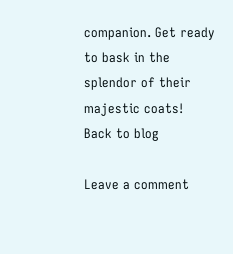companion. Get ready to bask in the splendor of their majestic coats!
Back to blog

Leave a comment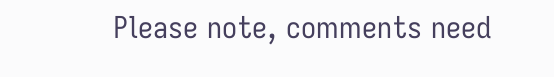Please note, comments need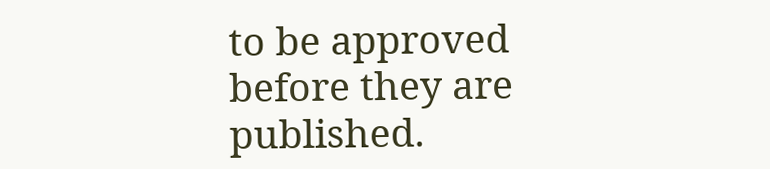to be approved before they are published.